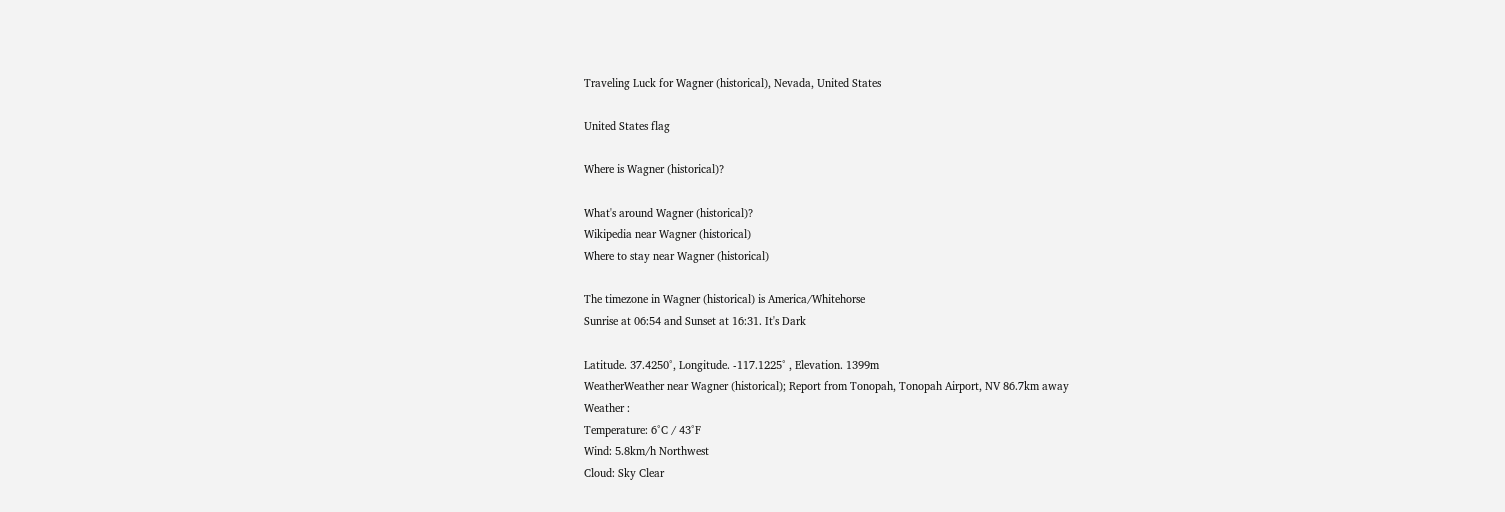Traveling Luck for Wagner (historical), Nevada, United States

United States flag

Where is Wagner (historical)?

What's around Wagner (historical)?
Wikipedia near Wagner (historical)
Where to stay near Wagner (historical)

The timezone in Wagner (historical) is America/Whitehorse
Sunrise at 06:54 and Sunset at 16:31. It's Dark

Latitude. 37.4250°, Longitude. -117.1225° , Elevation. 1399m
WeatherWeather near Wagner (historical); Report from Tonopah, Tonopah Airport, NV 86.7km away
Weather :
Temperature: 6°C / 43°F
Wind: 5.8km/h Northwest
Cloud: Sky Clear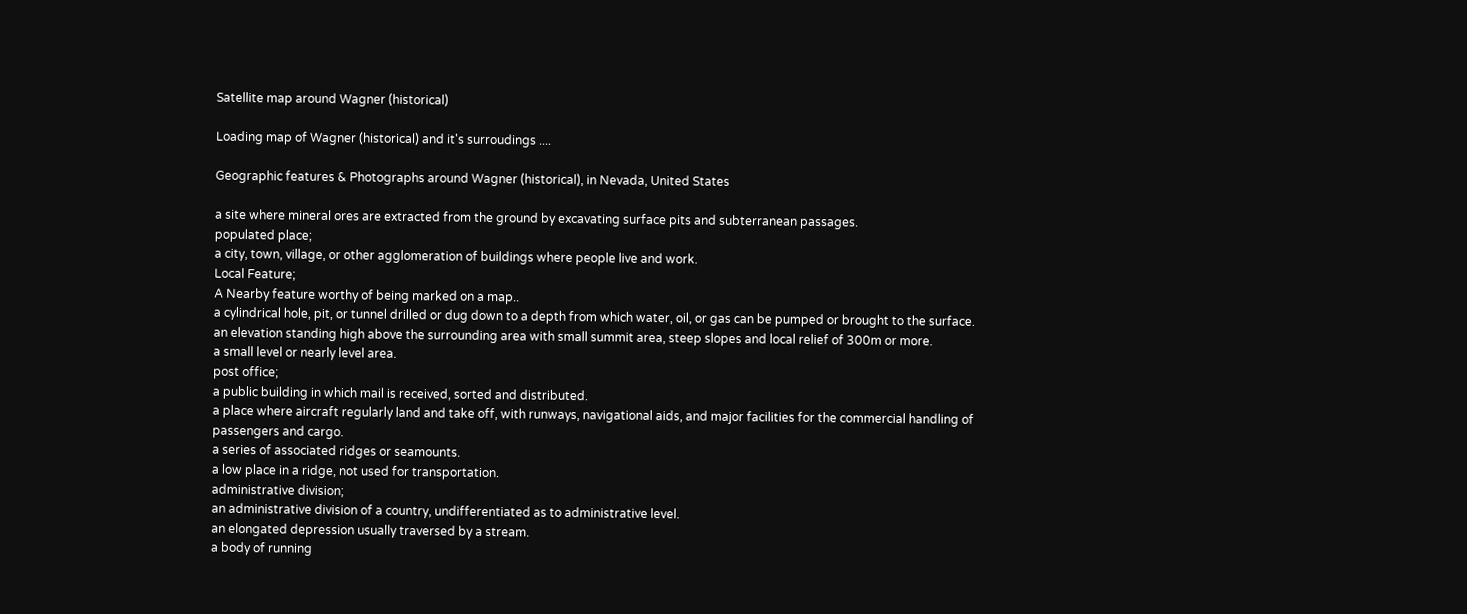Satellite map around Wagner (historical)

Loading map of Wagner (historical) and it's surroudings ....

Geographic features & Photographs around Wagner (historical), in Nevada, United States

a site where mineral ores are extracted from the ground by excavating surface pits and subterranean passages.
populated place;
a city, town, village, or other agglomeration of buildings where people live and work.
Local Feature;
A Nearby feature worthy of being marked on a map..
a cylindrical hole, pit, or tunnel drilled or dug down to a depth from which water, oil, or gas can be pumped or brought to the surface.
an elevation standing high above the surrounding area with small summit area, steep slopes and local relief of 300m or more.
a small level or nearly level area.
post office;
a public building in which mail is received, sorted and distributed.
a place where aircraft regularly land and take off, with runways, navigational aids, and major facilities for the commercial handling of passengers and cargo.
a series of associated ridges or seamounts.
a low place in a ridge, not used for transportation.
administrative division;
an administrative division of a country, undifferentiated as to administrative level.
an elongated depression usually traversed by a stream.
a body of running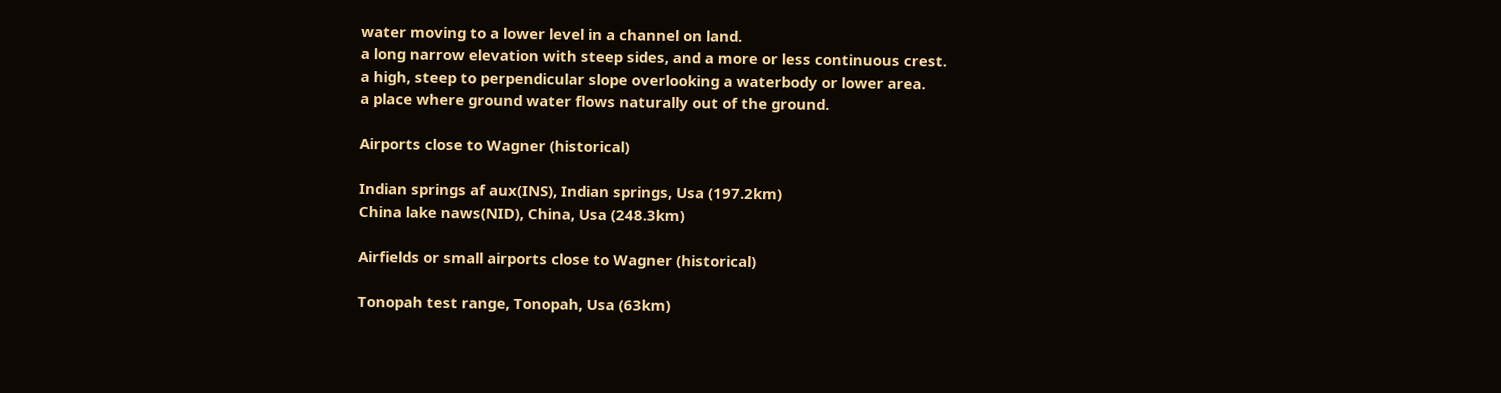water moving to a lower level in a channel on land.
a long narrow elevation with steep sides, and a more or less continuous crest.
a high, steep to perpendicular slope overlooking a waterbody or lower area.
a place where ground water flows naturally out of the ground.

Airports close to Wagner (historical)

Indian springs af aux(INS), Indian springs, Usa (197.2km)
China lake naws(NID), China, Usa (248.3km)

Airfields or small airports close to Wagner (historical)

Tonopah test range, Tonopah, Usa (63km)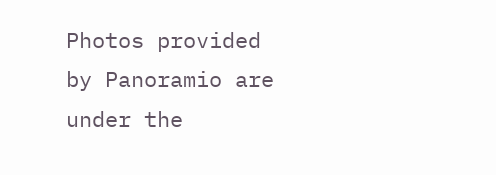Photos provided by Panoramio are under the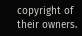copyright of their owners.